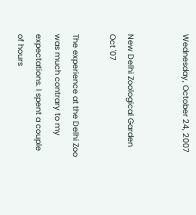Wednesday, October 24, 2007


New Delhi Zoological Garden
Oct '07

The experience at the Delhi Zoo was much contrary to my expectations. I spent a couple of hours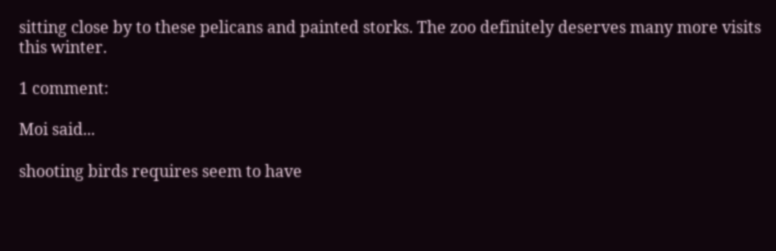sitting close by to these pelicans and painted storks. The zoo definitely deserves many more visits this winter.

1 comment:

Moi said...

shooting birds requires seem to have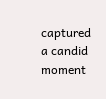captured a candid moment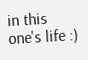in this one's life :)